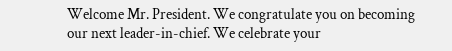Welcome Mr. President. We congratulate you on becoming our next leader-in-chief. We celebrate your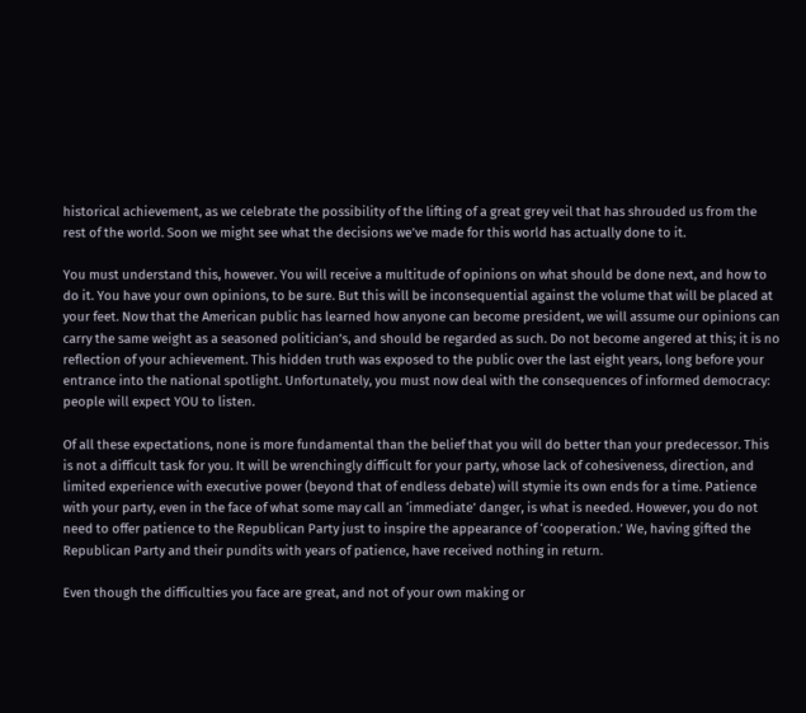historical achievement, as we celebrate the possibility of the lifting of a great grey veil that has shrouded us from the rest of the world. Soon we might see what the decisions we’ve made for this world has actually done to it.

You must understand this, however. You will receive a multitude of opinions on what should be done next, and how to do it. You have your own opinions, to be sure. But this will be inconsequential against the volume that will be placed at your feet. Now that the American public has learned how anyone can become president, we will assume our opinions can carry the same weight as a seasoned politician’s, and should be regarded as such. Do not become angered at this; it is no reflection of your achievement. This hidden truth was exposed to the public over the last eight years, long before your entrance into the national spotlight. Unfortunately, you must now deal with the consequences of informed democracy: people will expect YOU to listen.

Of all these expectations, none is more fundamental than the belief that you will do better than your predecessor. This is not a difficult task for you. It will be wrenchingly difficult for your party, whose lack of cohesiveness, direction, and limited experience with executive power (beyond that of endless debate) will stymie its own ends for a time. Patience with your party, even in the face of what some may call an ‘immediate’ danger, is what is needed. However, you do not need to offer patience to the Republican Party just to inspire the appearance of ‘cooperation.’ We, having gifted the Republican Party and their pundits with years of patience, have received nothing in return.

Even though the difficulties you face are great, and not of your own making or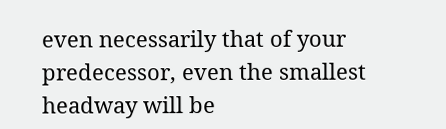even necessarily that of your predecessor, even the smallest headway will be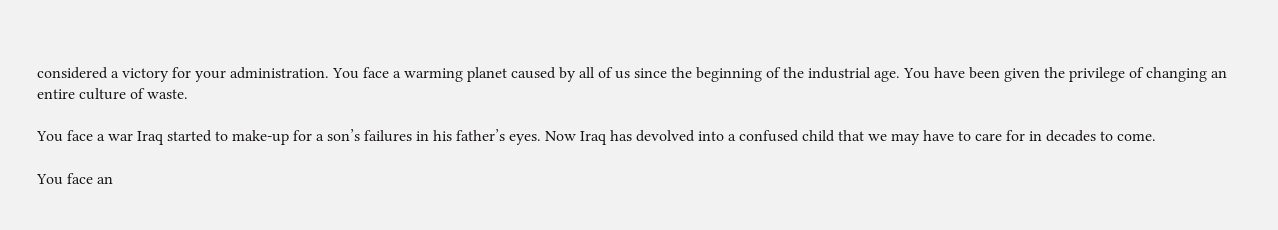considered a victory for your administration. You face a warming planet caused by all of us since the beginning of the industrial age. You have been given the privilege of changing an entire culture of waste.

You face a war Iraq started to make-up for a son’s failures in his father’s eyes. Now Iraq has devolved into a confused child that we may have to care for in decades to come.

You face an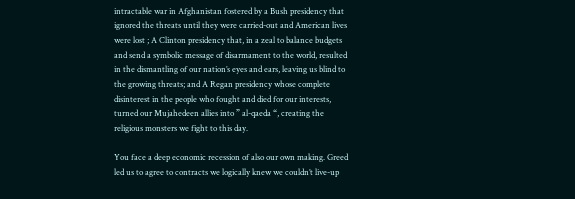intractable war in Afghanistan fostered by a Bush presidency that ignored the threats until they were carried-out and American lives were lost ; A Clinton presidency that, in a zeal to balance budgets and send a symbolic message of disarmament to the world, resulted in the dismantling of our nation’s eyes and ears, leaving us blind to the growing threats; and A Regan presidency whose complete disinterest in the people who fought and died for our interests, turned our Mujahedeen allies into ” al-qaeda “, creating the religious monsters we fight to this day.

You face a deep economic recession of also our own making. Greed led us to agree to contracts we logically knew we couldn’t live-up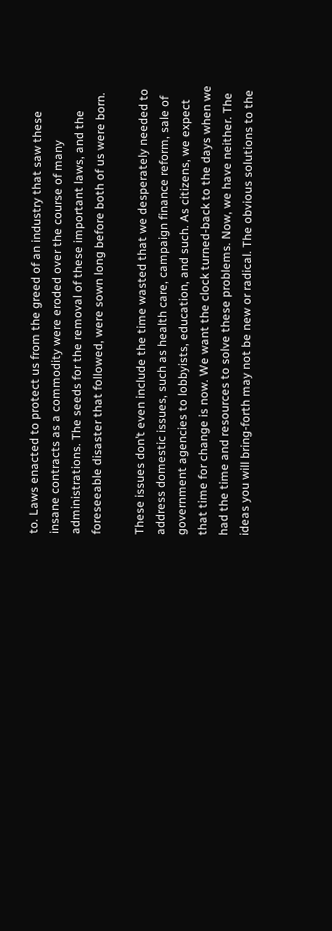to. Laws enacted to protect us from the greed of an industry that saw these insane contracts as a commodity were eroded over the course of many administrations. The seeds for the removal of these important laws, and the foreseeable disaster that followed, were sown long before both of us were born.

These issues don’t even include the time wasted that we desperately needed to address domestic issues, such as health care, campaign finance reform, sale of government agencies to lobbyists, education, and such. As citizens, we expect that time for change is now. We want the clock turned-back to the days when we had the time and resources to solve these problems. Now, we have neither. The ideas you will bring-forth may not be new or radical. The obvious solutions to the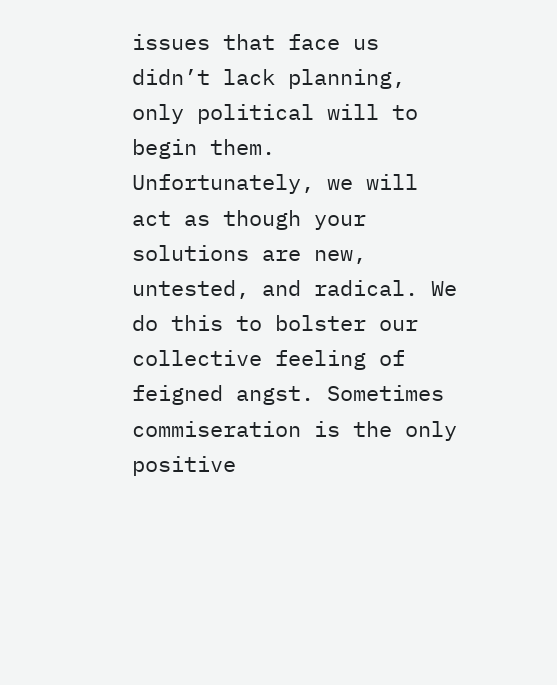issues that face us didn’t lack planning, only political will to begin them. Unfortunately, we will act as though your solutions are new, untested, and radical. We do this to bolster our collective feeling of feigned angst. Sometimes commiseration is the only positive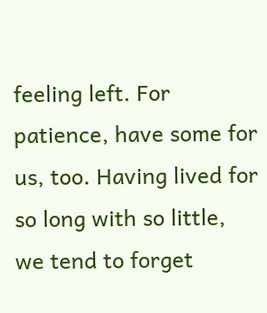feeling left. For patience, have some for us, too. Having lived for so long with so little, we tend to forget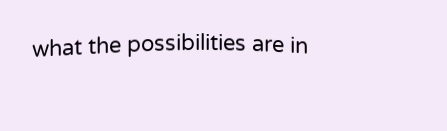what the possibilities are in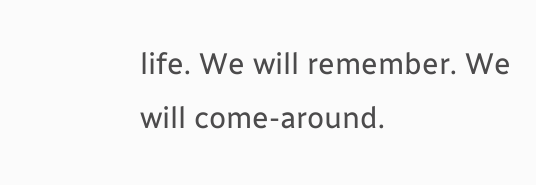life. We will remember. We will come-around.